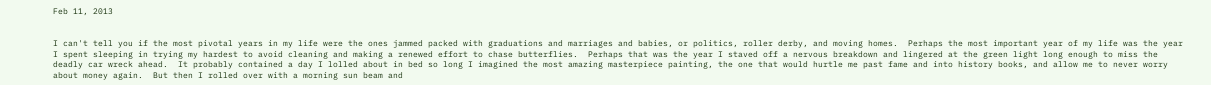Feb 11, 2013


I can't tell you if the most pivotal years in my life were the ones jammed packed with graduations and marriages and babies, or politics, roller derby, and moving homes.  Perhaps the most important year of my life was the year I spent sleeping in trying my hardest to avoid cleaning and making a renewed effort to chase butterflies.  Perhaps that was the year I staved off a nervous breakdown and lingered at the green light long enough to miss the deadly car wreck ahead.  It probably contained a day I lolled about in bed so long I imagined the most amazing masterpiece painting, the one that would hurtle me past fame and into history books, and allow me to never worry about money again.  But then I rolled over with a morning sun beam and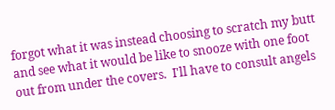forgot what it was instead choosing to scratch my butt and see what it would be like to snooze with one foot out from under the covers.  I'll have to consult angels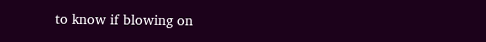to know if blowing on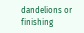dandelions or finishing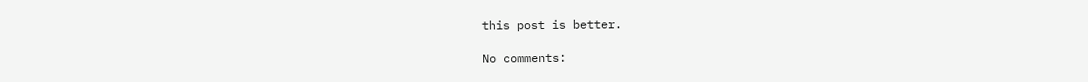this post is better.

No comments: